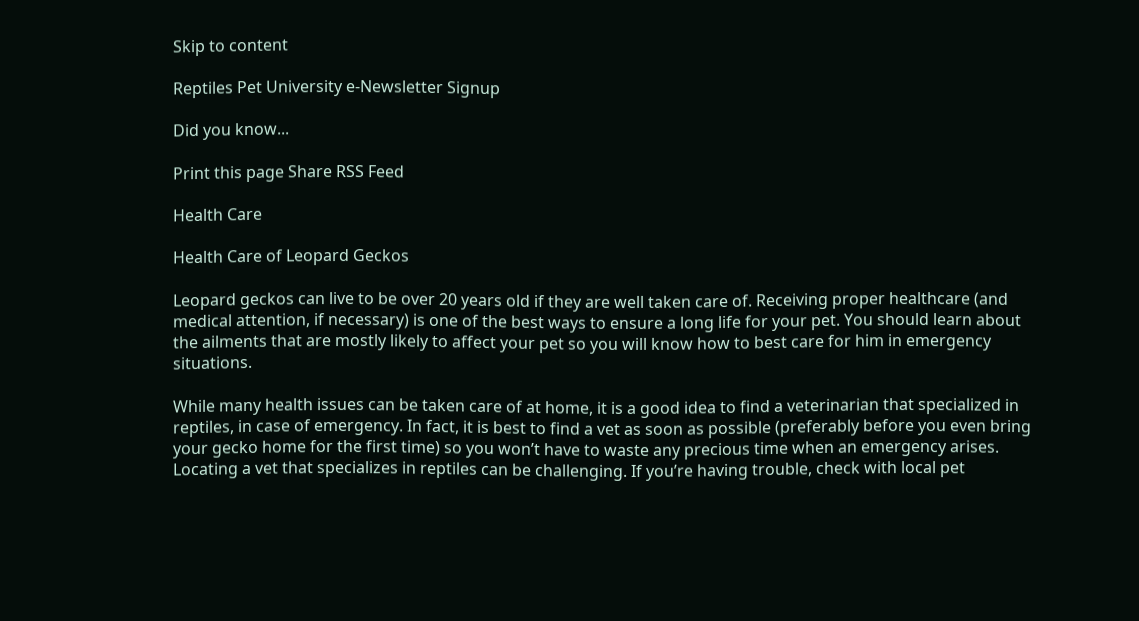Skip to content

Reptiles Pet University e-Newsletter Signup

Did you know...

Print this page Share RSS Feed

Health Care

Health Care of Leopard Geckos

Leopard geckos can live to be over 20 years old if they are well taken care of. Receiving proper healthcare (and medical attention, if necessary) is one of the best ways to ensure a long life for your pet. You should learn about the ailments that are mostly likely to affect your pet so you will know how to best care for him in emergency situations.

While many health issues can be taken care of at home, it is a good idea to find a veterinarian that specialized in reptiles, in case of emergency. In fact, it is best to find a vet as soon as possible (preferably before you even bring your gecko home for the first time) so you won’t have to waste any precious time when an emergency arises. Locating a vet that specializes in reptiles can be challenging. If you’re having trouble, check with local pet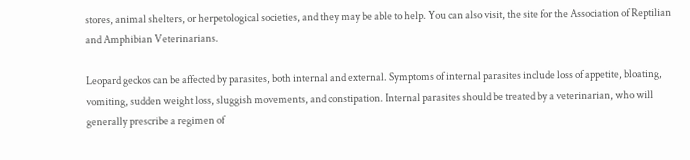stores, animal shelters, or herpetological societies, and they may be able to help. You can also visit, the site for the Association of Reptilian and Amphibian Veterinarians.

Leopard geckos can be affected by parasites, both internal and external. Symptoms of internal parasites include loss of appetite, bloating, vomiting, sudden weight loss, sluggish movements, and constipation. Internal parasites should be treated by a veterinarian, who will generally prescribe a regimen of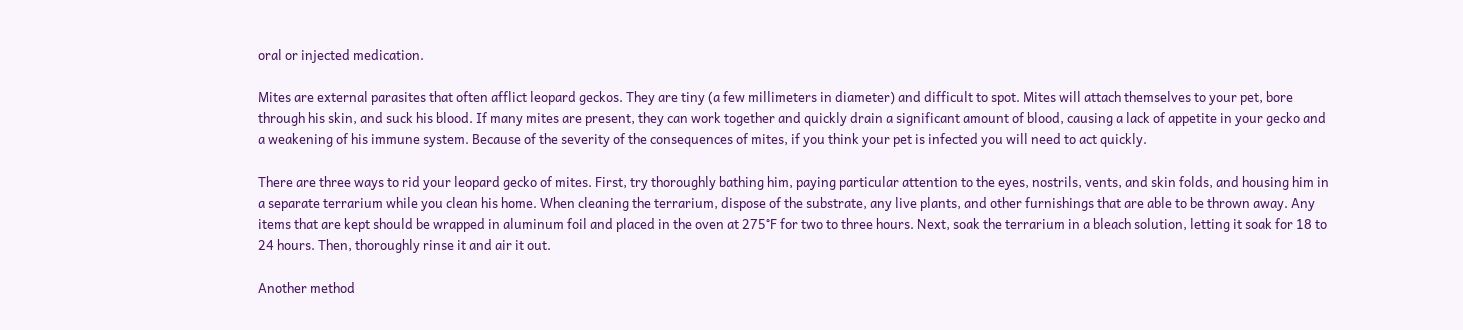oral or injected medication.

Mites are external parasites that often afflict leopard geckos. They are tiny (a few millimeters in diameter) and difficult to spot. Mites will attach themselves to your pet, bore through his skin, and suck his blood. If many mites are present, they can work together and quickly drain a significant amount of blood, causing a lack of appetite in your gecko and a weakening of his immune system. Because of the severity of the consequences of mites, if you think your pet is infected you will need to act quickly.

There are three ways to rid your leopard gecko of mites. First, try thoroughly bathing him, paying particular attention to the eyes, nostrils, vents, and skin folds, and housing him in a separate terrarium while you clean his home. When cleaning the terrarium, dispose of the substrate, any live plants, and other furnishings that are able to be thrown away. Any items that are kept should be wrapped in aluminum foil and placed in the oven at 275°F for two to three hours. Next, soak the terrarium in a bleach solution, letting it soak for 18 to 24 hours. Then, thoroughly rinse it and air it out.

Another method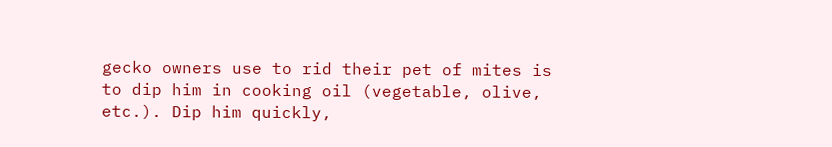gecko owners use to rid their pet of mites is to dip him in cooking oil (vegetable, olive, etc.). Dip him quickly,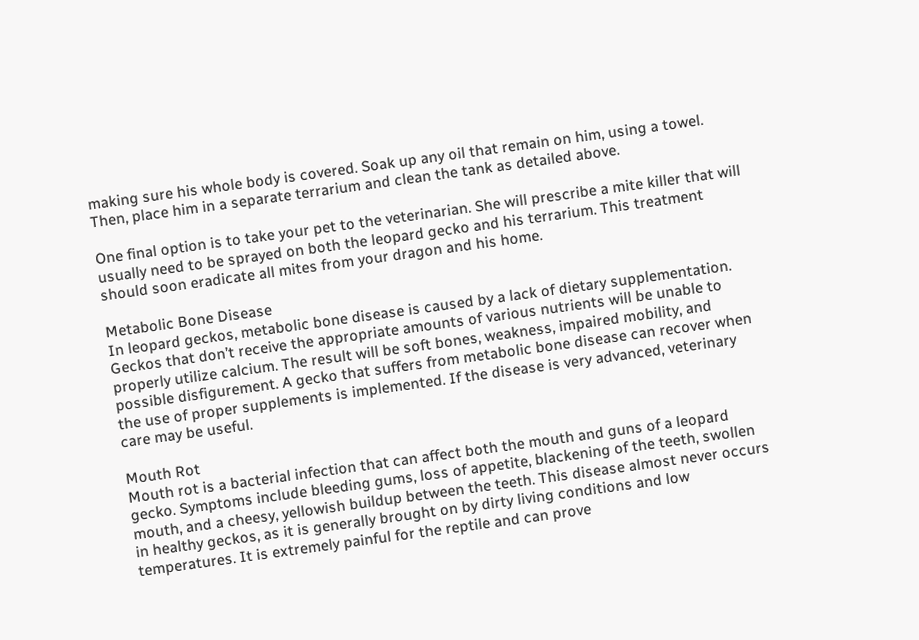making sure his whole body is covered. Soak up any oil that remain on him, using a towel. Then, place him in a separate terrarium and clean the tank as detailed above.

One final option is to take your pet to the veterinarian. She will prescribe a mite killer that will usually need to be sprayed on both the leopard gecko and his terrarium. This treatment should soon eradicate all mites from your dragon and his home.

Metabolic Bone Disease
In leopard geckos, metabolic bone disease is caused by a lack of dietary supplementation. Geckos that don’t receive the appropriate amounts of various nutrients will be unable to properly utilize calcium. The result will be soft bones, weakness, impaired mobility, and possible disfigurement. A gecko that suffers from metabolic bone disease can recover when the use of proper supplements is implemented. If the disease is very advanced, veterinary care may be useful.

Mouth Rot
Mouth rot is a bacterial infection that can affect both the mouth and guns of a leopard gecko. Symptoms include bleeding gums, loss of appetite, blackening of the teeth, swollen mouth, and a cheesy, yellowish buildup between the teeth. This disease almost never occurs in healthy geckos, as it is generally brought on by dirty living conditions and low temperatures. It is extremely painful for the reptile and can prove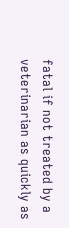fatal if not treated by a veterinarian as quickly as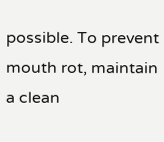possible. To prevent mouth rot, maintain a clean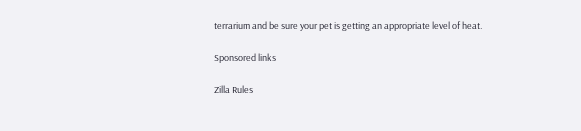terrarium and be sure your pet is getting an appropriate level of heat.

Sponsored links

Zilla Rules